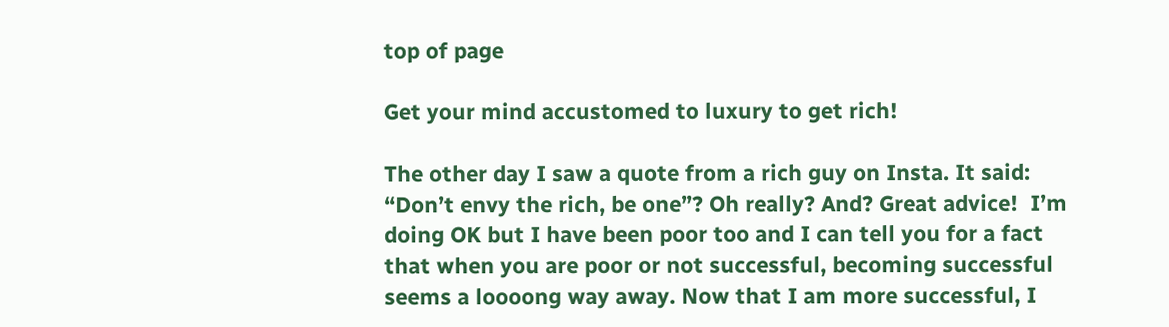top of page

Get your mind accustomed to luxury to get rich!

The other day I saw a quote from a rich guy on Insta. It said: “Don’t envy the rich, be one”? Oh really? And? Great advice!  I’m doing OK but I have been poor too and I can tell you for a fact that when you are poor or not successful, becoming successful seems a loooong way away. Now that I am more successful, I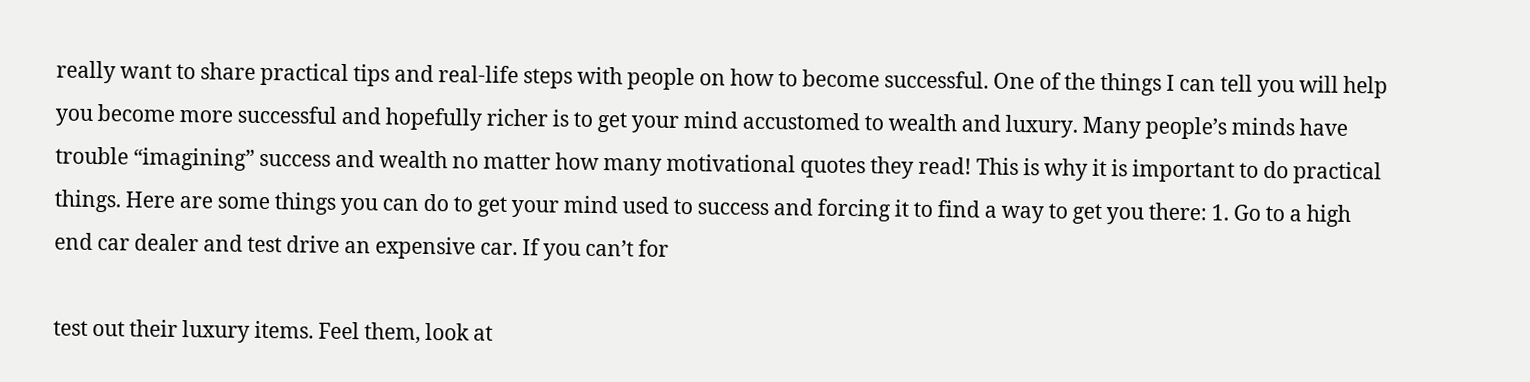really want to share practical tips and real-life steps with people on how to become successful. One of the things I can tell you will help you become more successful and hopefully richer is to get your mind accustomed to wealth and luxury. Many people’s minds have trouble “imagining” success and wealth no matter how many motivational quotes they read! This is why it is important to do practical things. Here are some things you can do to get your mind used to success and forcing it to find a way to get you there: 1. Go to a high end car dealer and test drive an expensive car. If you can’t for

test out their luxury items. Feel them, look at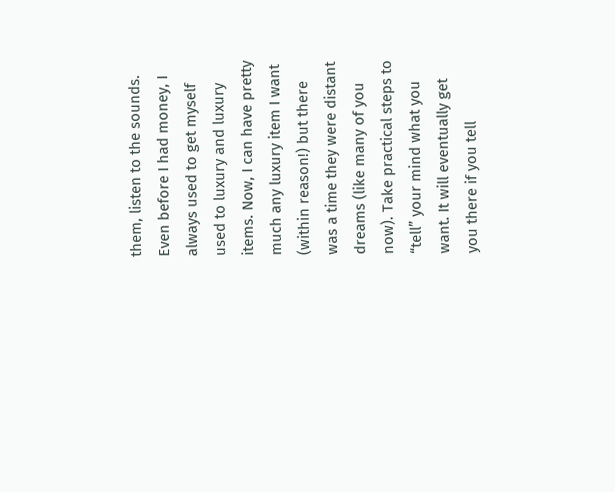them, listen to the sounds. Even before I had money, I always used to get myself used to luxury and luxury items. Now, I can have pretty much any luxury item I want (within reason!) but there was a time they were distant dreams (like many of you now). Take practical steps to “tell” your mind what you want. It will eventually get you there if you tell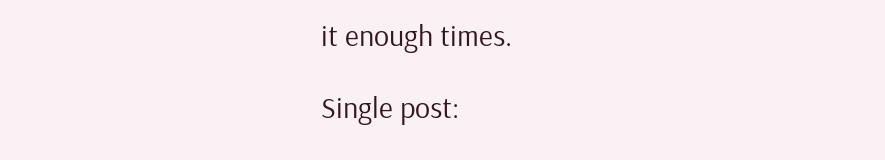it enough times.

Single post: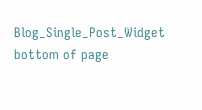Blog_Single_Post_Widget
bottom of page